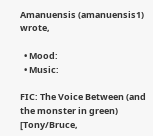Amanuensis (amanuensis1) wrote,

  • Mood:
  • Music:

FIC: The Voice Between (and the monster in green) [Tony/Bruce,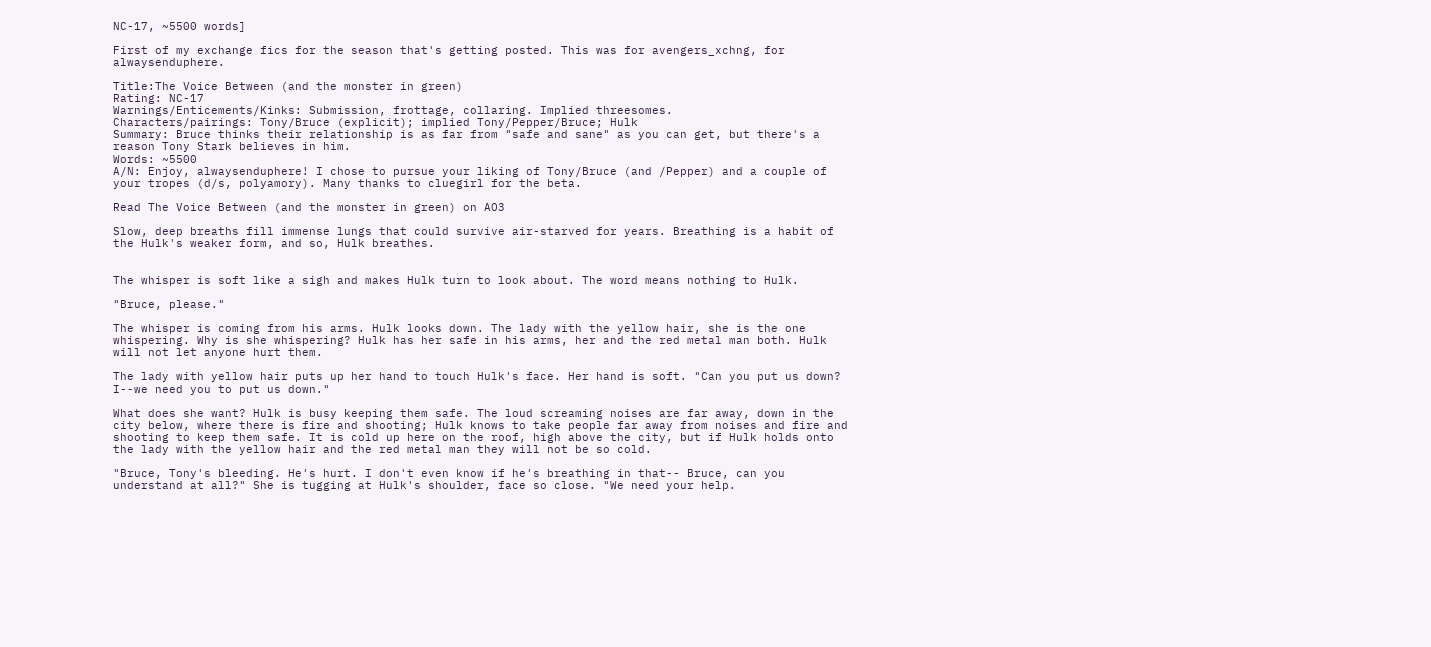NC-17, ~5500 words]

First of my exchange fics for the season that's getting posted. This was for avengers_xchng, for alwaysenduphere.

Title:The Voice Between (and the monster in green)
Rating: NC-17
Warnings/Enticements/Kinks: Submission, frottage, collaring. Implied threesomes.
Characters/pairings: Tony/Bruce (explicit); implied Tony/Pepper/Bruce; Hulk
Summary: Bruce thinks their relationship is as far from "safe and sane" as you can get, but there's a reason Tony Stark believes in him.
Words: ~5500
A/N: Enjoy, alwaysenduphere! I chose to pursue your liking of Tony/Bruce (and /Pepper) and a couple of your tropes (d/s, polyamory). Many thanks to cluegirl for the beta.

Read The Voice Between (and the monster in green) on AO3

Slow, deep breaths fill immense lungs that could survive air-starved for years. Breathing is a habit of the Hulk's weaker form, and so, Hulk breathes.


The whisper is soft like a sigh and makes Hulk turn to look about. The word means nothing to Hulk.

"Bruce, please."

The whisper is coming from his arms. Hulk looks down. The lady with the yellow hair, she is the one whispering. Why is she whispering? Hulk has her safe in his arms, her and the red metal man both. Hulk will not let anyone hurt them.

The lady with yellow hair puts up her hand to touch Hulk's face. Her hand is soft. "Can you put us down? I--we need you to put us down."

What does she want? Hulk is busy keeping them safe. The loud screaming noises are far away, down in the city below, where there is fire and shooting; Hulk knows to take people far away from noises and fire and shooting to keep them safe. It is cold up here on the roof, high above the city, but if Hulk holds onto the lady with the yellow hair and the red metal man they will not be so cold.

"Bruce, Tony's bleeding. He's hurt. I don't even know if he's breathing in that-- Bruce, can you understand at all?" She is tugging at Hulk's shoulder, face so close. "We need your help.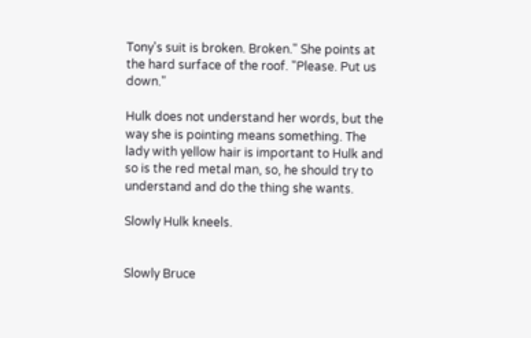Tony's suit is broken. Broken." She points at the hard surface of the roof. "Please. Put us down."

Hulk does not understand her words, but the way she is pointing means something. The lady with yellow hair is important to Hulk and so is the red metal man, so, he should try to understand and do the thing she wants.

Slowly Hulk kneels.


Slowly Bruce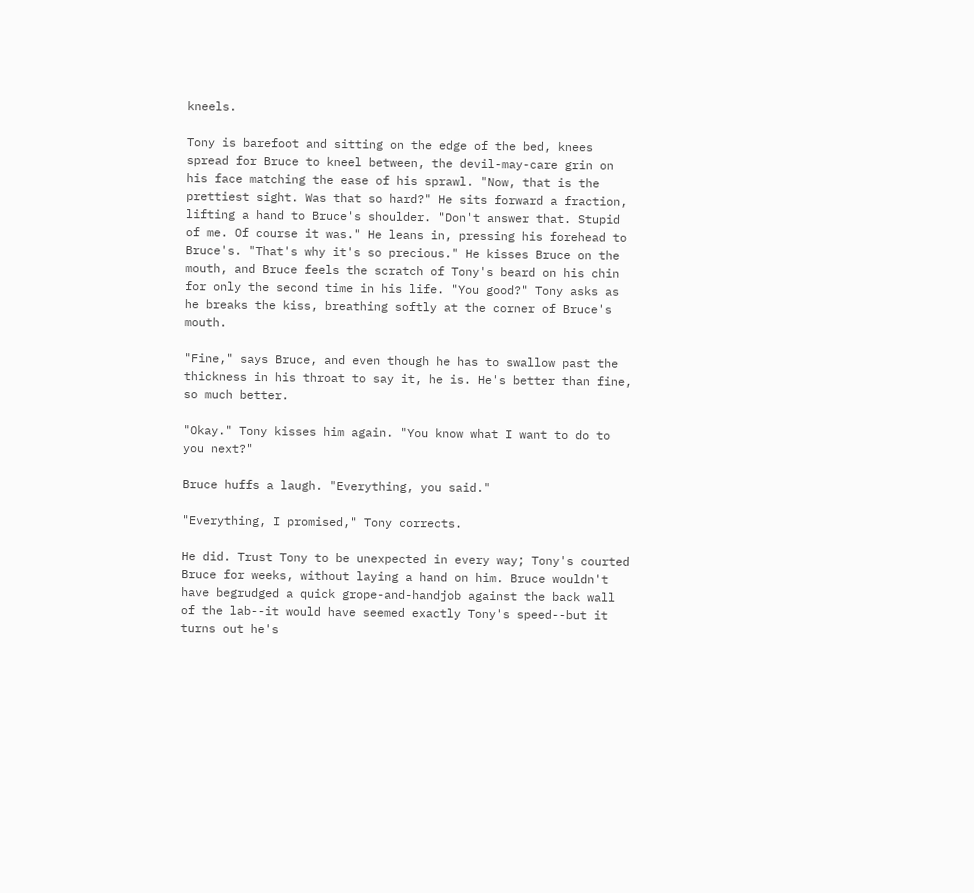kneels.

Tony is barefoot and sitting on the edge of the bed, knees spread for Bruce to kneel between, the devil-may-care grin on his face matching the ease of his sprawl. "Now, that is the prettiest sight. Was that so hard?" He sits forward a fraction, lifting a hand to Bruce's shoulder. "Don't answer that. Stupid of me. Of course it was." He leans in, pressing his forehead to Bruce's. "That's why it's so precious." He kisses Bruce on the mouth, and Bruce feels the scratch of Tony's beard on his chin for only the second time in his life. "You good?" Tony asks as he breaks the kiss, breathing softly at the corner of Bruce's mouth.

"Fine," says Bruce, and even though he has to swallow past the thickness in his throat to say it, he is. He's better than fine, so much better.

"Okay." Tony kisses him again. "You know what I want to do to you next?"

Bruce huffs a laugh. "Everything, you said."

"Everything, I promised," Tony corrects.

He did. Trust Tony to be unexpected in every way; Tony's courted Bruce for weeks, without laying a hand on him. Bruce wouldn't have begrudged a quick grope-and-handjob against the back wall of the lab--it would have seemed exactly Tony's speed--but it turns out he's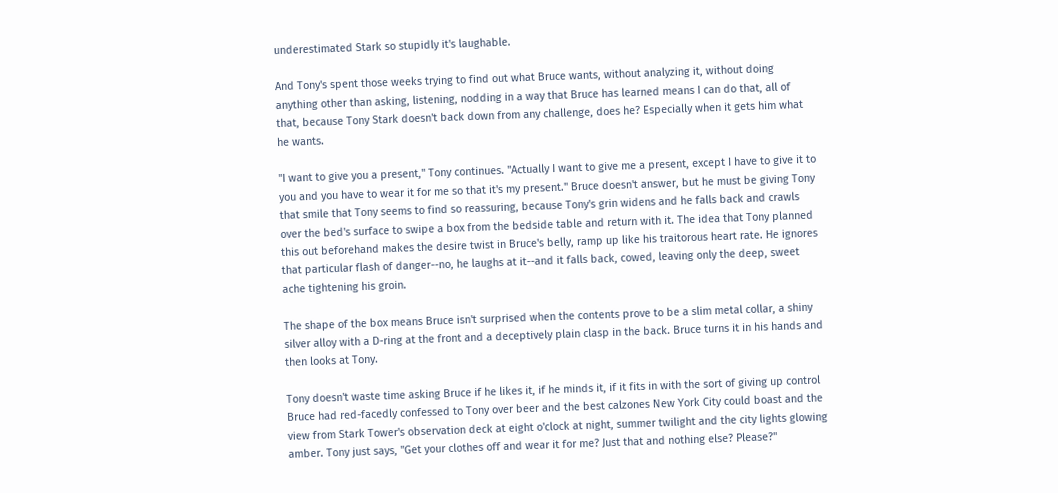underestimated Stark so stupidly it's laughable.

And Tony's spent those weeks trying to find out what Bruce wants, without analyzing it, without doing anything other than asking, listening, nodding in a way that Bruce has learned means I can do that, all of that, because Tony Stark doesn't back down from any challenge, does he? Especially when it gets him what he wants.

"I want to give you a present," Tony continues. "Actually I want to give me a present, except I have to give it to you and you have to wear it for me so that it's my present." Bruce doesn't answer, but he must be giving Tony that smile that Tony seems to find so reassuring, because Tony's grin widens and he falls back and crawls over the bed's surface to swipe a box from the bedside table and return with it. The idea that Tony planned this out beforehand makes the desire twist in Bruce's belly, ramp up like his traitorous heart rate. He ignores that particular flash of danger--no, he laughs at it--and it falls back, cowed, leaving only the deep, sweet ache tightening his groin.

The shape of the box means Bruce isn't surprised when the contents prove to be a slim metal collar, a shiny silver alloy with a D-ring at the front and a deceptively plain clasp in the back. Bruce turns it in his hands and then looks at Tony.

Tony doesn't waste time asking Bruce if he likes it, if he minds it, if it fits in with the sort of giving up control Bruce had red-facedly confessed to Tony over beer and the best calzones New York City could boast and the view from Stark Tower's observation deck at eight o'clock at night, summer twilight and the city lights glowing amber. Tony just says, "Get your clothes off and wear it for me? Just that and nothing else? Please?"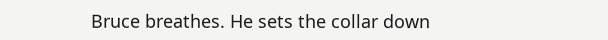Bruce breathes. He sets the collar down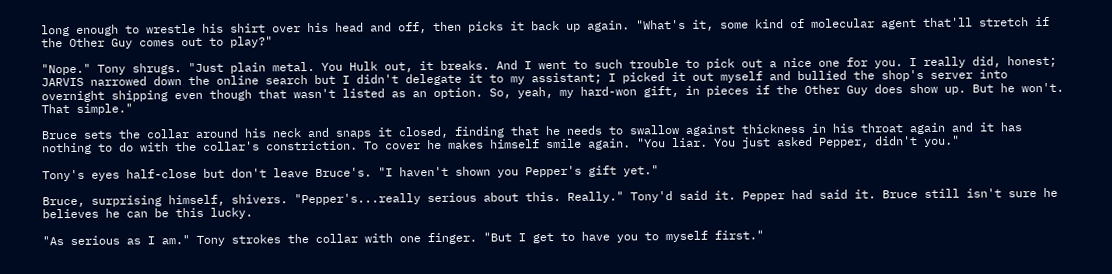long enough to wrestle his shirt over his head and off, then picks it back up again. "What's it, some kind of molecular agent that'll stretch if the Other Guy comes out to play?"

"Nope." Tony shrugs. "Just plain metal. You Hulk out, it breaks. And I went to such trouble to pick out a nice one for you. I really did, honest; JARVIS narrowed down the online search but I didn't delegate it to my assistant; I picked it out myself and bullied the shop's server into overnight shipping even though that wasn't listed as an option. So, yeah, my hard-won gift, in pieces if the Other Guy does show up. But he won't. That simple."

Bruce sets the collar around his neck and snaps it closed, finding that he needs to swallow against thickness in his throat again and it has nothing to do with the collar's constriction. To cover he makes himself smile again. "You liar. You just asked Pepper, didn't you."

Tony's eyes half-close but don't leave Bruce's. "I haven't shown you Pepper's gift yet."

Bruce, surprising himself, shivers. "Pepper's...really serious about this. Really." Tony'd said it. Pepper had said it. Bruce still isn't sure he believes he can be this lucky.

"As serious as I am." Tony strokes the collar with one finger. "But I get to have you to myself first."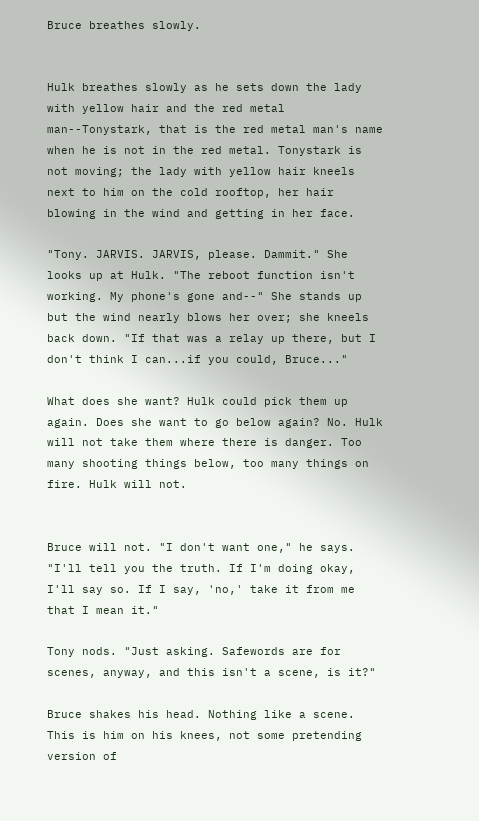Bruce breathes slowly.


Hulk breathes slowly as he sets down the lady with yellow hair and the red metal man--Tonystark, that is the red metal man's name when he is not in the red metal. Tonystark is not moving; the lady with yellow hair kneels next to him on the cold rooftop, her hair blowing in the wind and getting in her face.

"Tony. JARVIS. JARVIS, please. Dammit." She looks up at Hulk. "The reboot function isn't working. My phone's gone and--" She stands up but the wind nearly blows her over; she kneels back down. "If that was a relay up there, but I don't think I can...if you could, Bruce..."

What does she want? Hulk could pick them up again. Does she want to go below again? No. Hulk will not take them where there is danger. Too many shooting things below, too many things on fire. Hulk will not.


Bruce will not. "I don't want one," he says. "I'll tell you the truth. If I'm doing okay, I'll say so. If I say, 'no,' take it from me that I mean it."

Tony nods. "Just asking. Safewords are for scenes, anyway, and this isn't a scene, is it?"

Bruce shakes his head. Nothing like a scene. This is him on his knees, not some pretending version of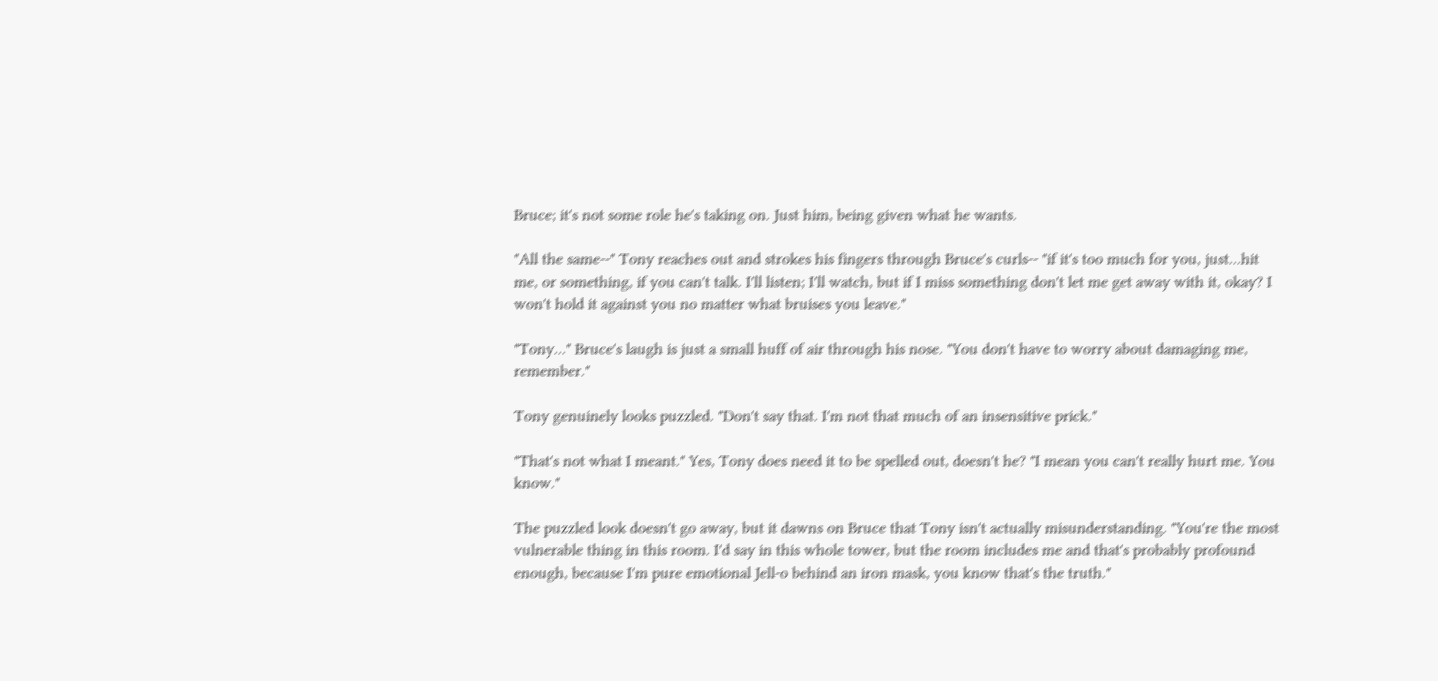Bruce; it's not some role he's taking on. Just him, being given what he wants.

"All the same--" Tony reaches out and strokes his fingers through Bruce's curls-- "if it's too much for you, just...hit me, or something, if you can't talk. I'll listen; I'll watch, but if I miss something don't let me get away with it, okay? I won't hold it against you no matter what bruises you leave."

"Tony..." Bruce's laugh is just a small huff of air through his nose. "You don't have to worry about damaging me, remember."

Tony genuinely looks puzzled. "Don't say that. I'm not that much of an insensitive prick."

"That's not what I meant." Yes, Tony does need it to be spelled out, doesn't he? "I mean you can't really hurt me. You know."

The puzzled look doesn't go away, but it dawns on Bruce that Tony isn't actually misunderstanding. "You're the most vulnerable thing in this room. I'd say in this whole tower, but the room includes me and that's probably profound enough, because I'm pure emotional Jell-o behind an iron mask, you know that's the truth."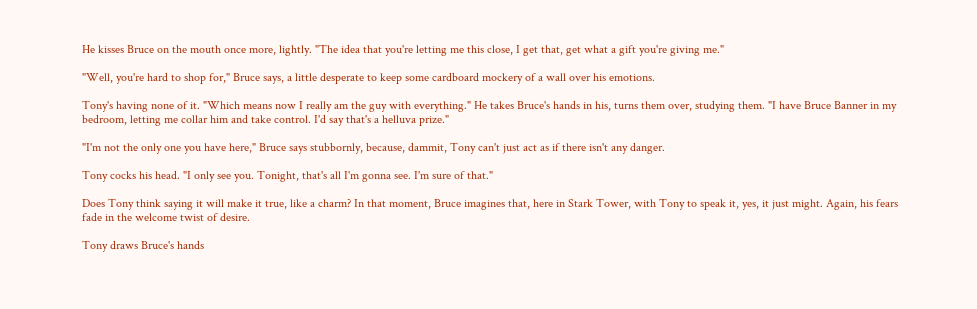He kisses Bruce on the mouth once more, lightly. "The idea that you're letting me this close, I get that, get what a gift you're giving me."

"Well, you're hard to shop for," Bruce says, a little desperate to keep some cardboard mockery of a wall over his emotions.

Tony's having none of it. "Which means now I really am the guy with everything." He takes Bruce's hands in his, turns them over, studying them. "I have Bruce Banner in my bedroom, letting me collar him and take control. I'd say that's a helluva prize."

"I'm not the only one you have here," Bruce says stubbornly, because, dammit, Tony can't just act as if there isn't any danger.

Tony cocks his head. "I only see you. Tonight, that's all I'm gonna see. I'm sure of that."

Does Tony think saying it will make it true, like a charm? In that moment, Bruce imagines that, here in Stark Tower, with Tony to speak it, yes, it just might. Again, his fears fade in the welcome twist of desire.

Tony draws Bruce's hands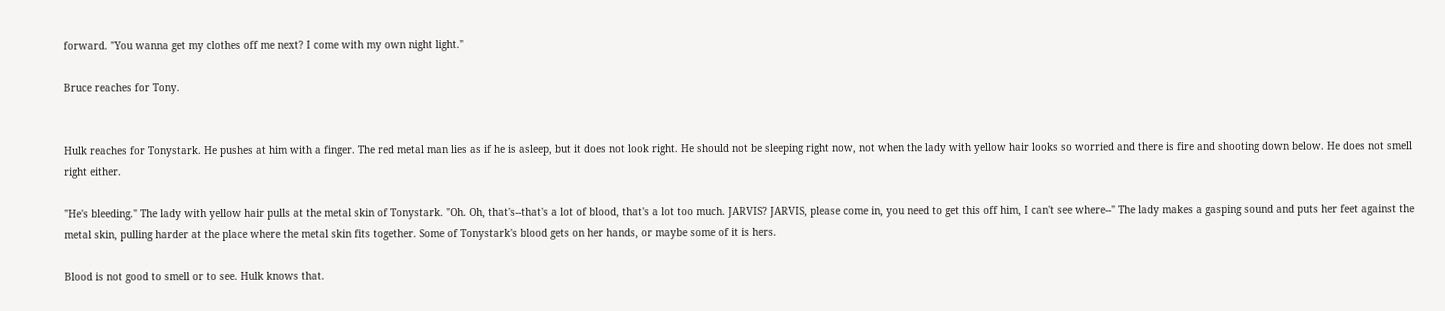forward. "You wanna get my clothes off me next? I come with my own night light."

Bruce reaches for Tony.


Hulk reaches for Tonystark. He pushes at him with a finger. The red metal man lies as if he is asleep, but it does not look right. He should not be sleeping right now, not when the lady with yellow hair looks so worried and there is fire and shooting down below. He does not smell right either.

"He's bleeding." The lady with yellow hair pulls at the metal skin of Tonystark. "Oh. Oh, that's--that's a lot of blood, that's a lot too much. JARVIS? JARVIS, please come in, you need to get this off him, I can't see where--" The lady makes a gasping sound and puts her feet against the metal skin, pulling harder at the place where the metal skin fits together. Some of Tonystark's blood gets on her hands, or maybe some of it is hers.

Blood is not good to smell or to see. Hulk knows that.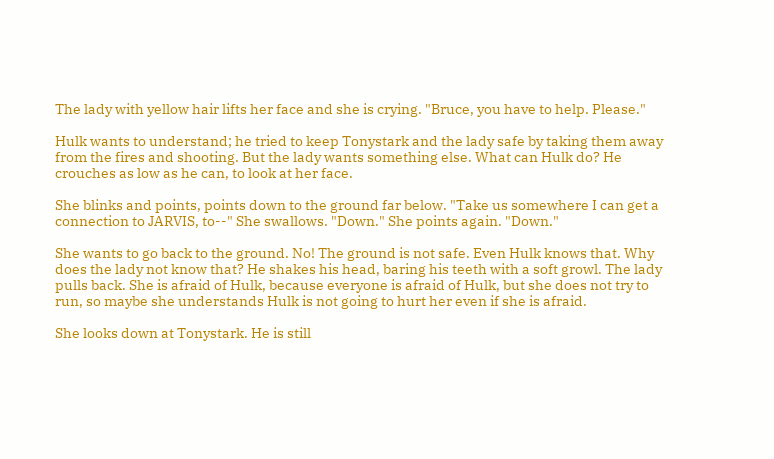The lady with yellow hair lifts her face and she is crying. "Bruce, you have to help. Please."

Hulk wants to understand; he tried to keep Tonystark and the lady safe by taking them away from the fires and shooting. But the lady wants something else. What can Hulk do? He crouches as low as he can, to look at her face.

She blinks and points, points down to the ground far below. "Take us somewhere I can get a connection to JARVIS, to--" She swallows. "Down." She points again. "Down."

She wants to go back to the ground. No! The ground is not safe. Even Hulk knows that. Why does the lady not know that? He shakes his head, baring his teeth with a soft growl. The lady pulls back. She is afraid of Hulk, because everyone is afraid of Hulk, but she does not try to run, so maybe she understands Hulk is not going to hurt her even if she is afraid.

She looks down at Tonystark. He is still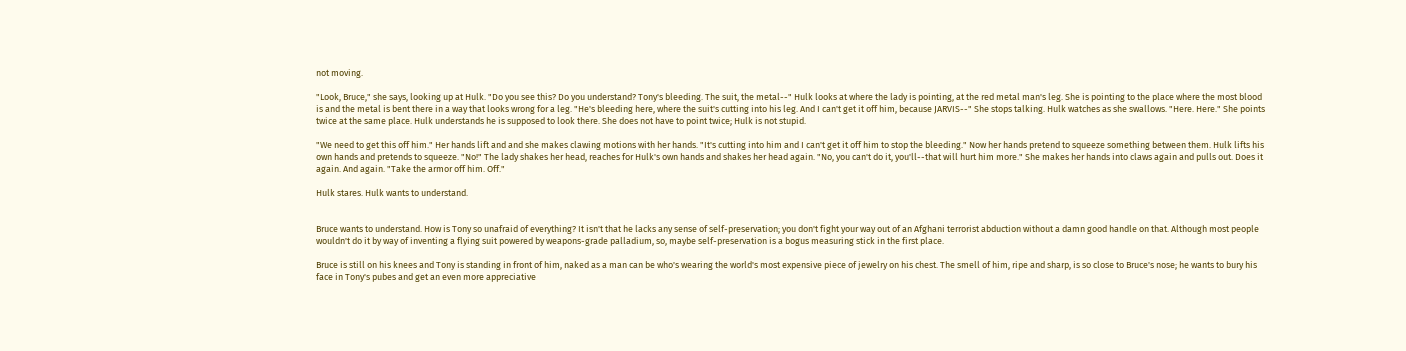not moving.

"Look, Bruce," she says, looking up at Hulk. "Do you see this? Do you understand? Tony's bleeding. The suit, the metal--" Hulk looks at where the lady is pointing, at the red metal man's leg. She is pointing to the place where the most blood is and the metal is bent there in a way that looks wrong for a leg. "He's bleeding here, where the suit's cutting into his leg. And I can't get it off him, because JARVIS--" She stops talking. Hulk watches as she swallows. "Here. Here." She points twice at the same place. Hulk understands he is supposed to look there. She does not have to point twice; Hulk is not stupid.

"We need to get this off him." Her hands lift and and she makes clawing motions with her hands. "It's cutting into him and I can't get it off him to stop the bleeding." Now her hands pretend to squeeze something between them. Hulk lifts his own hands and pretends to squeeze. "No!" The lady shakes her head, reaches for Hulk's own hands and shakes her head again. "No, you can't do it, you'll--that will hurt him more." She makes her hands into claws again and pulls out. Does it again. And again. "Take the armor off him. Off."

Hulk stares. Hulk wants to understand.


Bruce wants to understand. How is Tony so unafraid of everything? It isn't that he lacks any sense of self-preservation; you don't fight your way out of an Afghani terrorist abduction without a damn good handle on that. Although most people wouldn't do it by way of inventing a flying suit powered by weapons-grade palladium, so, maybe self-preservation is a bogus measuring stick in the first place.

Bruce is still on his knees and Tony is standing in front of him, naked as a man can be who's wearing the world's most expensive piece of jewelry on his chest. The smell of him, ripe and sharp, is so close to Bruce's nose; he wants to bury his face in Tony's pubes and get an even more appreciative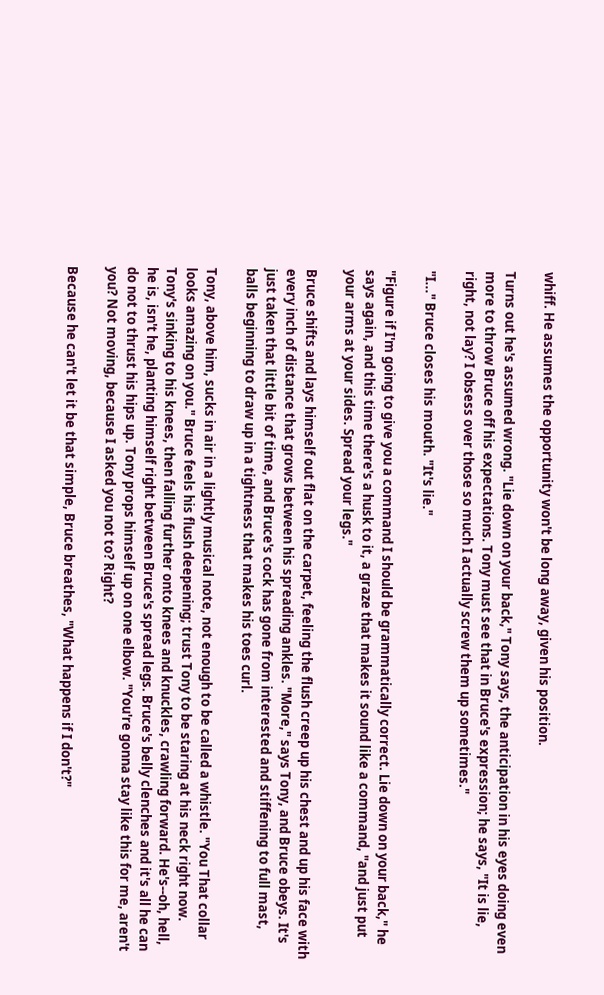whiff. He assumes the opportunity won't be long away, given his position.

Turns out he's assumed wrong. "Lie down on your back," Tony says, the anticipation in his eyes doing even more to throw Bruce off his expectations. Tony must see that in Bruce's expression; he says, "It is lie, right, not lay? I obsess over those so much I actually screw them up sometimes."

"I..." Bruce closes his mouth. "It's lie."

"Figure if I'm going to give you a command I should be grammatically correct. Lie down on your back," he says again, and this time there's a husk to it, a graze that makes it sound like a command, "and just put your arms at your sides. Spread your legs."

Bruce shifts and lays himself out flat on the carpet, feeling the flush creep up his chest and up his face with every inch of distance that grows between his spreading ankles. "More," says Tony, and Bruce obeys. It's just taken that little bit of time, and Bruce's cock has gone from interested and stiffening to full mast, balls beginning to draw up in a tightness that makes his toes curl.

Tony, above him, sucks in air in a lightly musical note, not enough to be called a whistle. "You That collar looks amazing on you." Bruce feels his flush deepening; trust Tony to be staring at his neck right now. Tony's sinking to his knees, then falling further onto knees and knuckles, crawling forward. He's--oh, hell, he is, isn't he, planting himself right between Bruce's spread legs. Bruce's belly clenches and it's all he can do not to thrust his hips up. Tony props himself up on one elbow. "You're gonna stay like this for me, aren't you? Not moving, because I asked you not to? Right?

Because he can't let it be that simple, Bruce breathes, "What happens if I don't?"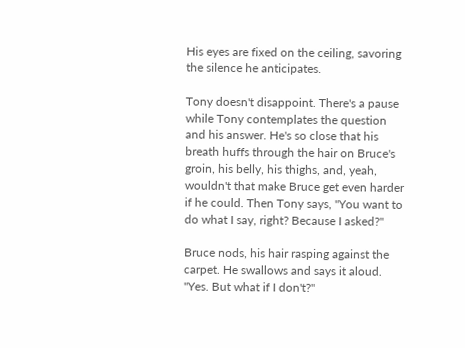His eyes are fixed on the ceiling, savoring the silence he anticipates.

Tony doesn't disappoint. There's a pause while Tony contemplates the question and his answer. He's so close that his breath huffs through the hair on Bruce's groin, his belly, his thighs, and, yeah, wouldn't that make Bruce get even harder if he could. Then Tony says, "You want to do what I say, right? Because I asked?"

Bruce nods, his hair rasping against the carpet. He swallows and says it aloud. "Yes. But what if I don't?"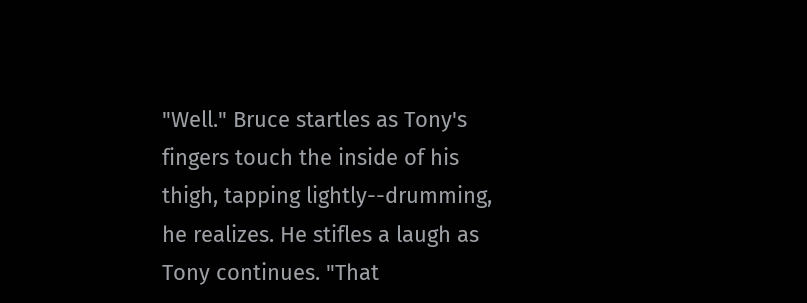"Well." Bruce startles as Tony's fingers touch the inside of his thigh, tapping lightly--drumming, he realizes. He stifles a laugh as Tony continues. "That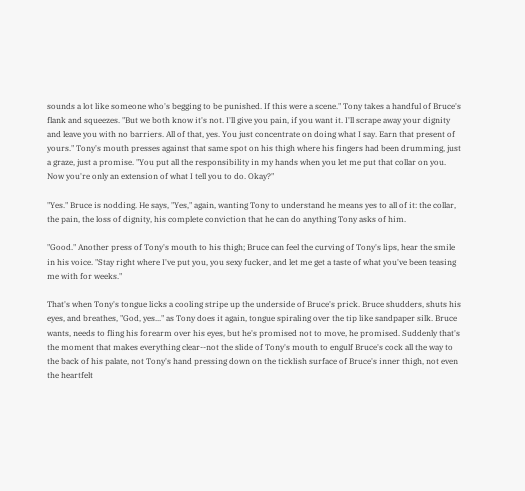sounds a lot like someone who's begging to be punished. If this were a scene." Tony takes a handful of Bruce's flank and squeezes. "But we both know it's not. I'll give you pain, if you want it. I'll scrape away your dignity and leave you with no barriers. All of that, yes. You just concentrate on doing what I say. Earn that present of yours." Tony's mouth presses against that same spot on his thigh where his fingers had been drumming, just a graze, just a promise. "You put all the responsibility in my hands when you let me put that collar on you. Now you're only an extension of what I tell you to do. Okay?"

"Yes." Bruce is nodding. He says, "Yes," again, wanting Tony to understand he means yes to all of it: the collar, the pain, the loss of dignity, his complete conviction that he can do anything Tony asks of him.

"Good." Another press of Tony's mouth to his thigh; Bruce can feel the curving of Tony's lips, hear the smile in his voice. "Stay right where I've put you, you sexy fucker, and let me get a taste of what you've been teasing me with for weeks."

That's when Tony's tongue licks a cooling stripe up the underside of Bruce's prick. Bruce shudders, shuts his eyes, and breathes, "God, yes..." as Tony does it again, tongue spiraling over the tip like sandpaper silk. Bruce wants, needs to fling his forearm over his eyes, but he's promised not to move, he promised. Suddenly that's the moment that makes everything clear--not the slide of Tony's mouth to engulf Bruce's cock all the way to the back of his palate, not Tony's hand pressing down on the ticklish surface of Bruce's inner thigh, not even the heartfelt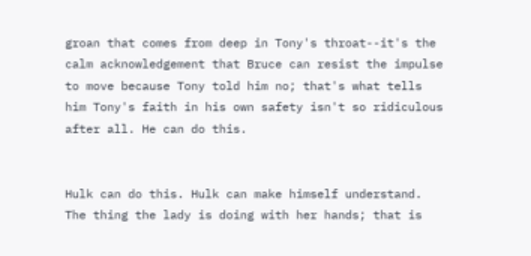groan that comes from deep in Tony's throat--it's the calm acknowledgement that Bruce can resist the impulse to move because Tony told him no; that's what tells him Tony's faith in his own safety isn't so ridiculous after all. He can do this.


Hulk can do this. Hulk can make himself understand. The thing the lady is doing with her hands; that is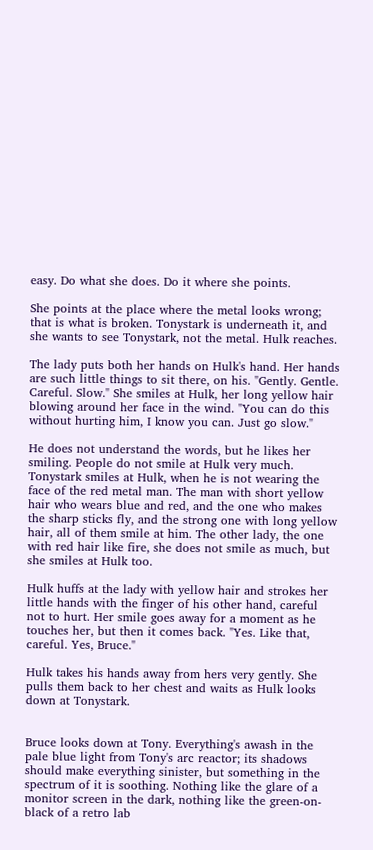easy. Do what she does. Do it where she points.

She points at the place where the metal looks wrong; that is what is broken. Tonystark is underneath it, and she wants to see Tonystark, not the metal. Hulk reaches.

The lady puts both her hands on Hulk's hand. Her hands are such little things to sit there, on his. "Gently. Gentle. Careful. Slow." She smiles at Hulk, her long yellow hair blowing around her face in the wind. "You can do this without hurting him, I know you can. Just go slow."

He does not understand the words, but he likes her smiling. People do not smile at Hulk very much. Tonystark smiles at Hulk, when he is not wearing the face of the red metal man. The man with short yellow hair who wears blue and red, and the one who makes the sharp sticks fly, and the strong one with long yellow hair, all of them smile at him. The other lady, the one with red hair like fire, she does not smile as much, but she smiles at Hulk too.

Hulk huffs at the lady with yellow hair and strokes her little hands with the finger of his other hand, careful not to hurt. Her smile goes away for a moment as he touches her, but then it comes back. "Yes. Like that, careful. Yes, Bruce."

Hulk takes his hands away from hers very gently. She pulls them back to her chest and waits as Hulk looks down at Tonystark.


Bruce looks down at Tony. Everything's awash in the pale blue light from Tony's arc reactor; its shadows should make everything sinister, but something in the spectrum of it is soothing. Nothing like the glare of a monitor screen in the dark, nothing like the green-on-black of a retro lab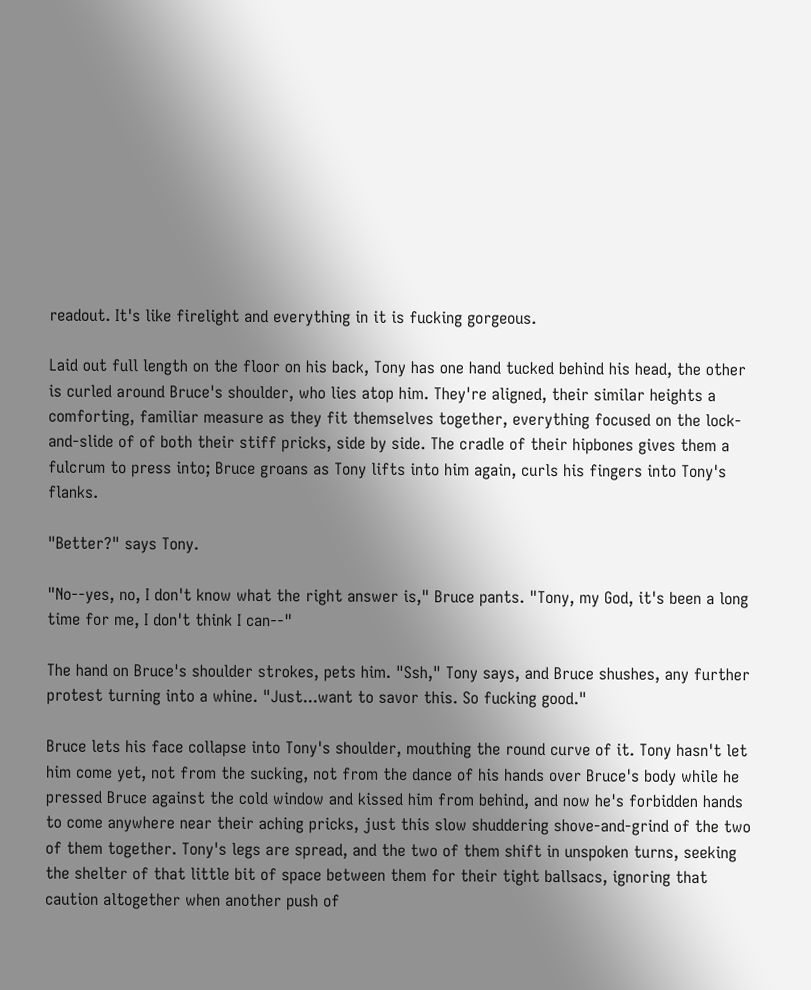readout. It's like firelight and everything in it is fucking gorgeous.

Laid out full length on the floor on his back, Tony has one hand tucked behind his head, the other is curled around Bruce's shoulder, who lies atop him. They're aligned, their similar heights a comforting, familiar measure as they fit themselves together, everything focused on the lock-and-slide of of both their stiff pricks, side by side. The cradle of their hipbones gives them a fulcrum to press into; Bruce groans as Tony lifts into him again, curls his fingers into Tony's flanks.

"Better?" says Tony.

"No--yes, no, I don't know what the right answer is," Bruce pants. "Tony, my God, it's been a long time for me, I don't think I can--"

The hand on Bruce's shoulder strokes, pets him. "Ssh," Tony says, and Bruce shushes, any further protest turning into a whine. "Just...want to savor this. So fucking good."

Bruce lets his face collapse into Tony's shoulder, mouthing the round curve of it. Tony hasn't let him come yet, not from the sucking, not from the dance of his hands over Bruce's body while he pressed Bruce against the cold window and kissed him from behind, and now he's forbidden hands to come anywhere near their aching pricks, just this slow shuddering shove-and-grind of the two of them together. Tony's legs are spread, and the two of them shift in unspoken turns, seeking the shelter of that little bit of space between them for their tight ballsacs, ignoring that caution altogether when another push of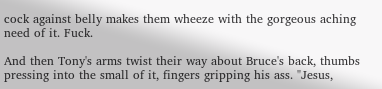cock against belly makes them wheeze with the gorgeous aching need of it. Fuck.

And then Tony's arms twist their way about Bruce's back, thumbs pressing into the small of it, fingers gripping his ass. "Jesus,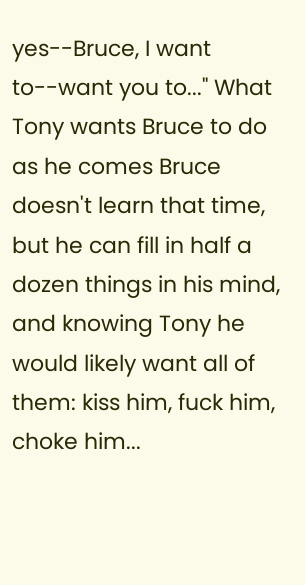yes--Bruce, I want to--want you to..." What Tony wants Bruce to do as he comes Bruce doesn't learn that time, but he can fill in half a dozen things in his mind, and knowing Tony he would likely want all of them: kiss him, fuck him, choke him...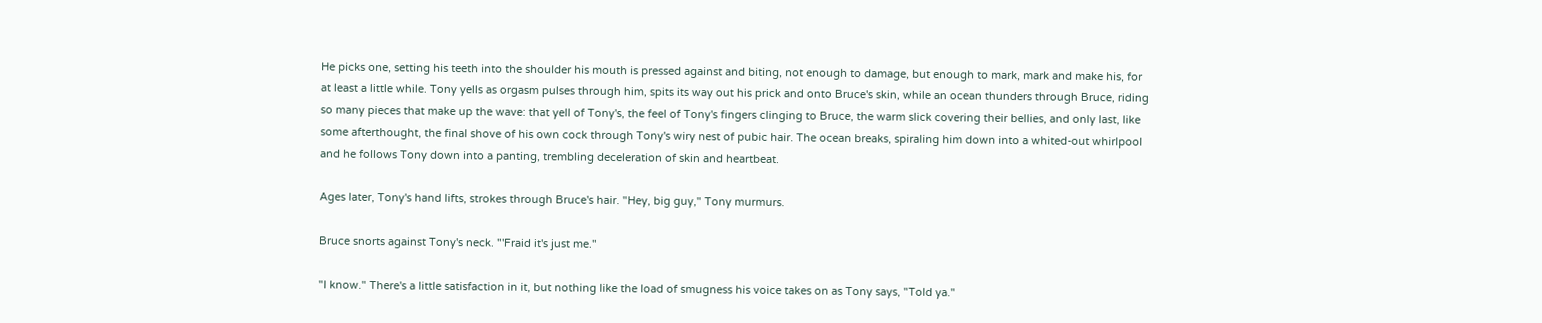He picks one, setting his teeth into the shoulder his mouth is pressed against and biting, not enough to damage, but enough to mark, mark and make his, for at least a little while. Tony yells as orgasm pulses through him, spits its way out his prick and onto Bruce's skin, while an ocean thunders through Bruce, riding so many pieces that make up the wave: that yell of Tony's, the feel of Tony's fingers clinging to Bruce, the warm slick covering their bellies, and only last, like some afterthought, the final shove of his own cock through Tony's wiry nest of pubic hair. The ocean breaks, spiraling him down into a whited-out whirlpool and he follows Tony down into a panting, trembling deceleration of skin and heartbeat.

Ages later, Tony's hand lifts, strokes through Bruce's hair. "Hey, big guy," Tony murmurs.

Bruce snorts against Tony's neck. "'Fraid it's just me."

"I know." There's a little satisfaction in it, but nothing like the load of smugness his voice takes on as Tony says, "Told ya."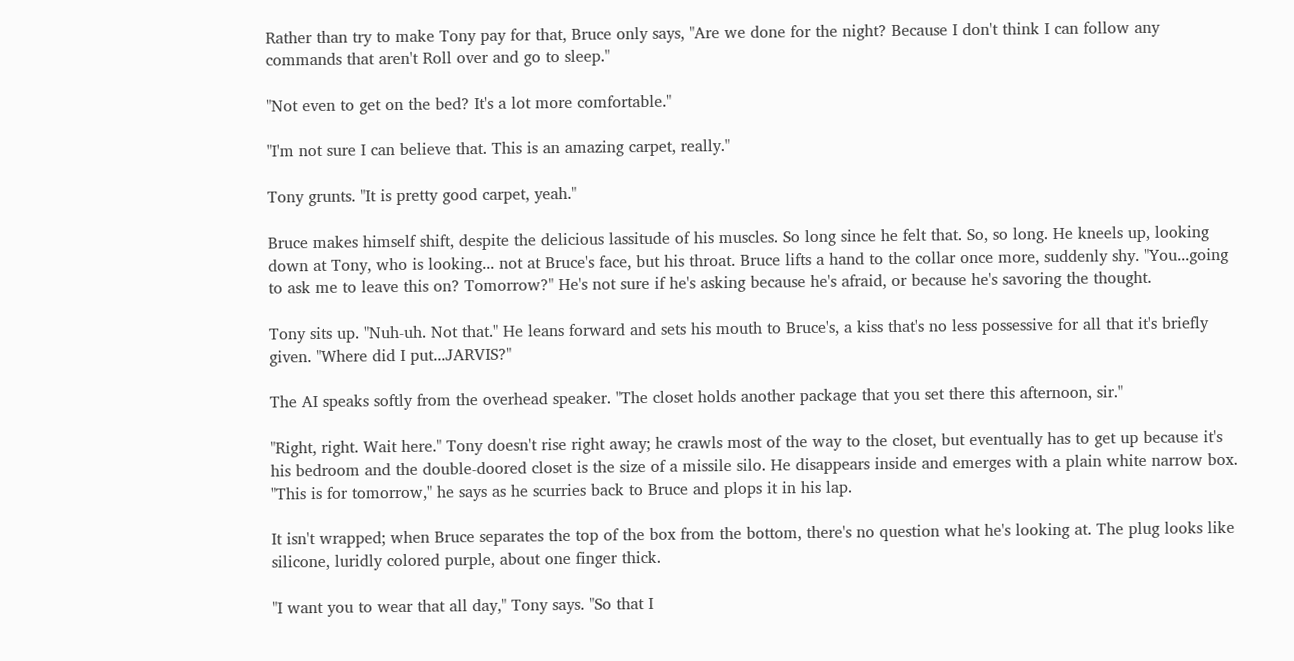Rather than try to make Tony pay for that, Bruce only says, "Are we done for the night? Because I don't think I can follow any commands that aren't Roll over and go to sleep."

"Not even to get on the bed? It's a lot more comfortable."

"I'm not sure I can believe that. This is an amazing carpet, really."

Tony grunts. "It is pretty good carpet, yeah."

Bruce makes himself shift, despite the delicious lassitude of his muscles. So long since he felt that. So, so long. He kneels up, looking down at Tony, who is looking... not at Bruce's face, but his throat. Bruce lifts a hand to the collar once more, suddenly shy. "You...going to ask me to leave this on? Tomorrow?" He's not sure if he's asking because he's afraid, or because he's savoring the thought.

Tony sits up. "Nuh-uh. Not that." He leans forward and sets his mouth to Bruce's, a kiss that's no less possessive for all that it's briefly given. "Where did I put...JARVIS?"

The AI speaks softly from the overhead speaker. "The closet holds another package that you set there this afternoon, sir."

"Right, right. Wait here." Tony doesn't rise right away; he crawls most of the way to the closet, but eventually has to get up because it's his bedroom and the double-doored closet is the size of a missile silo. He disappears inside and emerges with a plain white narrow box. "This is for tomorrow," he says as he scurries back to Bruce and plops it in his lap.

It isn't wrapped; when Bruce separates the top of the box from the bottom, there's no question what he's looking at. The plug looks like silicone, luridly colored purple, about one finger thick.

"I want you to wear that all day," Tony says. "So that I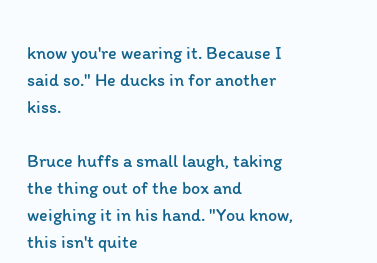know you're wearing it. Because I said so." He ducks in for another kiss.

Bruce huffs a small laugh, taking the thing out of the box and weighing it in his hand. "You know, this isn't quite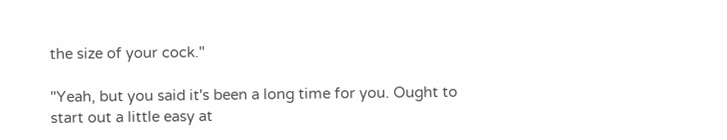the size of your cock."

"Yeah, but you said it's been a long time for you. Ought to start out a little easy at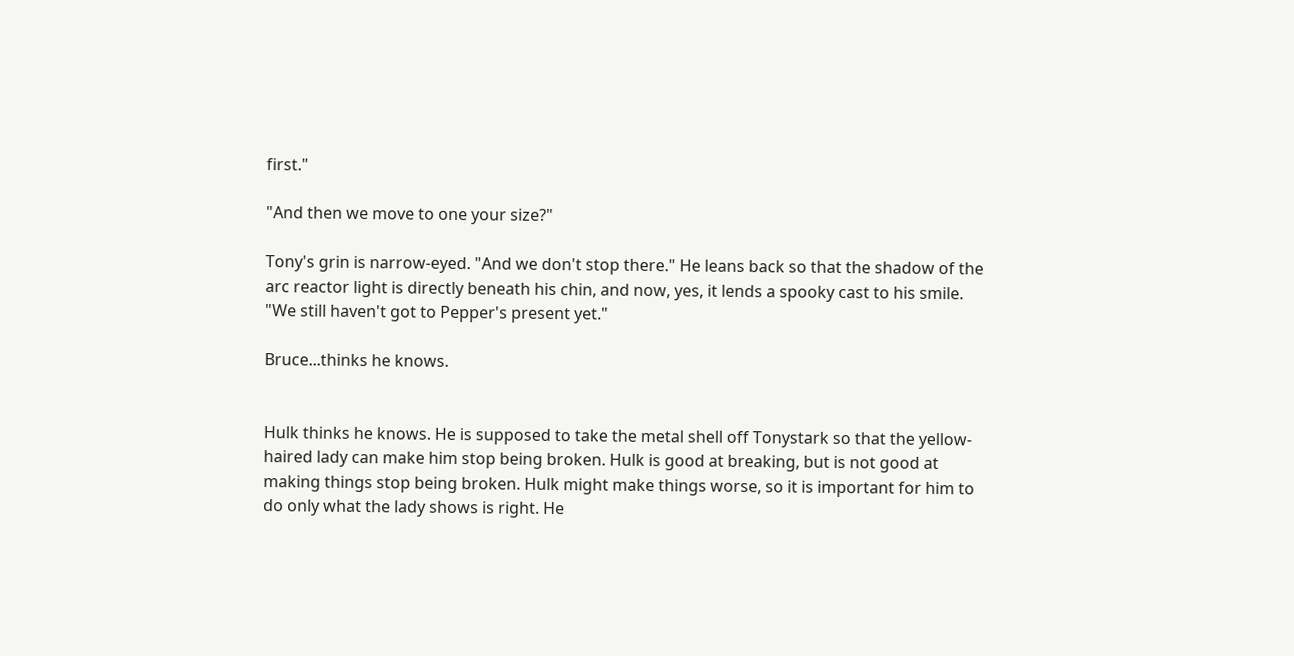first."

"And then we move to one your size?"

Tony's grin is narrow-eyed. "And we don't stop there." He leans back so that the shadow of the arc reactor light is directly beneath his chin, and now, yes, it lends a spooky cast to his smile. "We still haven't got to Pepper's present yet."

Bruce...thinks he knows.


Hulk thinks he knows. He is supposed to take the metal shell off Tonystark so that the yellow-haired lady can make him stop being broken. Hulk is good at breaking, but is not good at making things stop being broken. Hulk might make things worse, so it is important for him to do only what the lady shows is right. He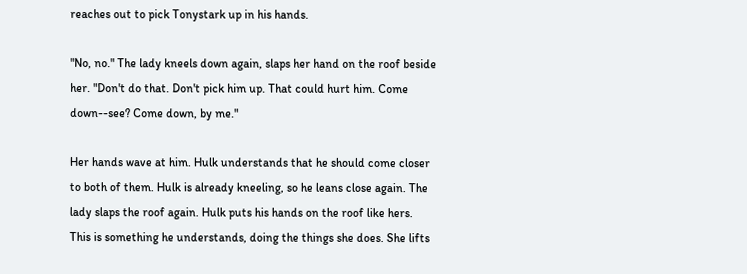reaches out to pick Tonystark up in his hands.

"No, no." The lady kneels down again, slaps her hand on the roof beside her. "Don't do that. Don't pick him up. That could hurt him. Come down--see? Come down, by me."

Her hands wave at him. Hulk understands that he should come closer to both of them. Hulk is already kneeling, so he leans close again. The lady slaps the roof again. Hulk puts his hands on the roof like hers. This is something he understands, doing the things she does. She lifts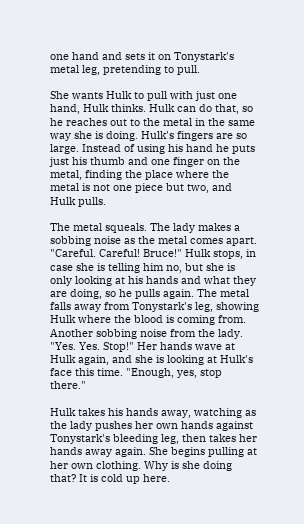one hand and sets it on Tonystark's metal leg, pretending to pull.

She wants Hulk to pull with just one hand, Hulk thinks. Hulk can do that, so he reaches out to the metal in the same way she is doing. Hulk's fingers are so large. Instead of using his hand he puts just his thumb and one finger on the metal, finding the place where the metal is not one piece but two, and Hulk pulls.

The metal squeals. The lady makes a sobbing noise as the metal comes apart. "Careful. Careful! Bruce!" Hulk stops, in case she is telling him no, but she is only looking at his hands and what they are doing, so he pulls again. The metal falls away from Tonystark's leg, showing Hulk where the blood is coming from. Another sobbing noise from the lady. "Yes. Yes. Stop!" Her hands wave at Hulk again, and she is looking at Hulk's face this time. "Enough, yes, stop there."

Hulk takes his hands away, watching as the lady pushes her own hands against Tonystark's bleeding leg, then takes her hands away again. She begins pulling at her own clothing. Why is she doing that? It is cold up here.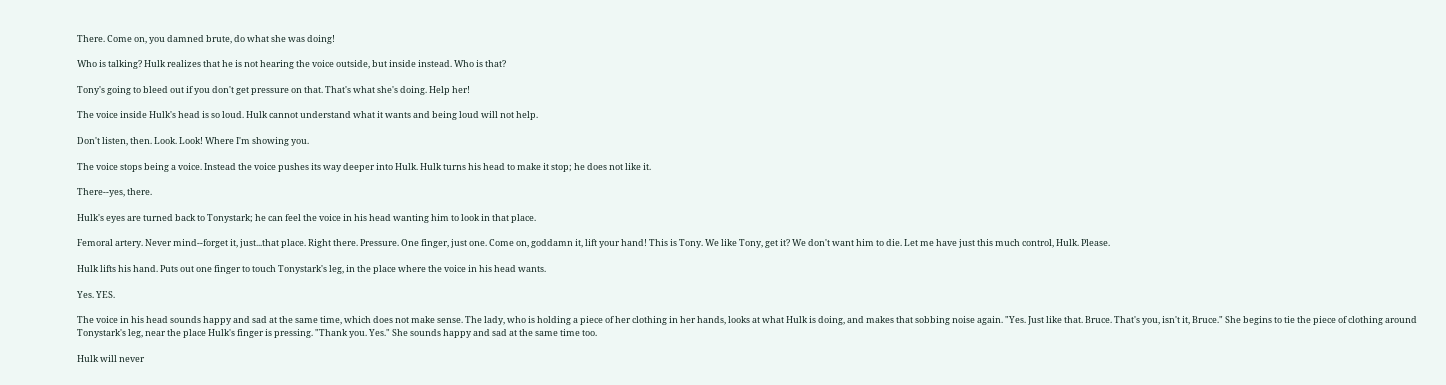There. Come on, you damned brute, do what she was doing!

Who is talking? Hulk realizes that he is not hearing the voice outside, but inside instead. Who is that?

Tony's going to bleed out if you don't get pressure on that. That's what she's doing. Help her!

The voice inside Hulk's head is so loud. Hulk cannot understand what it wants and being loud will not help.

Don't listen, then. Look. Look! Where I'm showing you.

The voice stops being a voice. Instead the voice pushes its way deeper into Hulk. Hulk turns his head to make it stop; he does not like it.

There--yes, there.

Hulk's eyes are turned back to Tonystark; he can feel the voice in his head wanting him to look in that place.

Femoral artery. Never mind--forget it, just...that place. Right there. Pressure. One finger, just one. Come on, goddamn it, lift your hand! This is Tony. We like Tony, get it? We don't want him to die. Let me have just this much control, Hulk. Please.

Hulk lifts his hand. Puts out one finger to touch Tonystark's leg, in the place where the voice in his head wants.

Yes. YES.

The voice in his head sounds happy and sad at the same time, which does not make sense. The lady, who is holding a piece of her clothing in her hands, looks at what Hulk is doing, and makes that sobbing noise again. "Yes. Just like that. Bruce. That's you, isn't it, Bruce." She begins to tie the piece of clothing around Tonystark's leg, near the place Hulk's finger is pressing. "Thank you. Yes." She sounds happy and sad at the same time too.

Hulk will never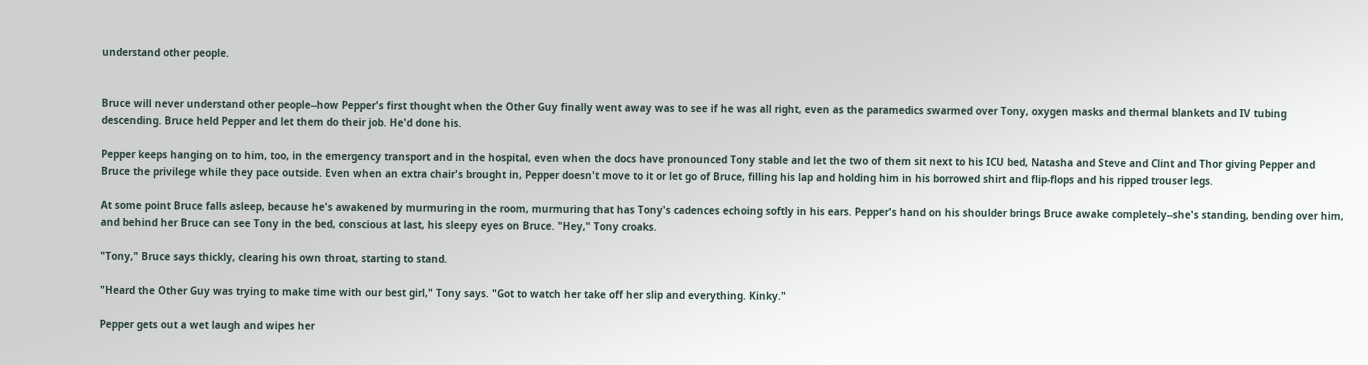understand other people.


Bruce will never understand other people--how Pepper's first thought when the Other Guy finally went away was to see if he was all right, even as the paramedics swarmed over Tony, oxygen masks and thermal blankets and IV tubing descending. Bruce held Pepper and let them do their job. He'd done his.

Pepper keeps hanging on to him, too, in the emergency transport and in the hospital, even when the docs have pronounced Tony stable and let the two of them sit next to his ICU bed, Natasha and Steve and Clint and Thor giving Pepper and Bruce the privilege while they pace outside. Even when an extra chair's brought in, Pepper doesn't move to it or let go of Bruce, filling his lap and holding him in his borrowed shirt and flip-flops and his ripped trouser legs.

At some point Bruce falls asleep, because he's awakened by murmuring in the room, murmuring that has Tony's cadences echoing softly in his ears. Pepper's hand on his shoulder brings Bruce awake completely--she's standing, bending over him, and behind her Bruce can see Tony in the bed, conscious at last, his sleepy eyes on Bruce. "Hey," Tony croaks.

"Tony," Bruce says thickly, clearing his own throat, starting to stand.

"Heard the Other Guy was trying to make time with our best girl," Tony says. "Got to watch her take off her slip and everything. Kinky."

Pepper gets out a wet laugh and wipes her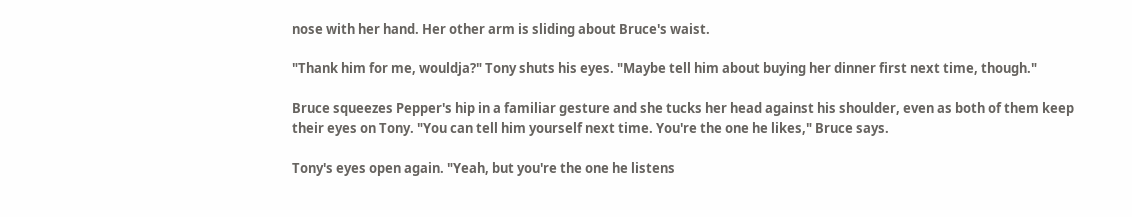nose with her hand. Her other arm is sliding about Bruce's waist.

"Thank him for me, wouldja?" Tony shuts his eyes. "Maybe tell him about buying her dinner first next time, though."

Bruce squeezes Pepper's hip in a familiar gesture and she tucks her head against his shoulder, even as both of them keep their eyes on Tony. "You can tell him yourself next time. You're the one he likes," Bruce says.

Tony's eyes open again. "Yeah, but you're the one he listens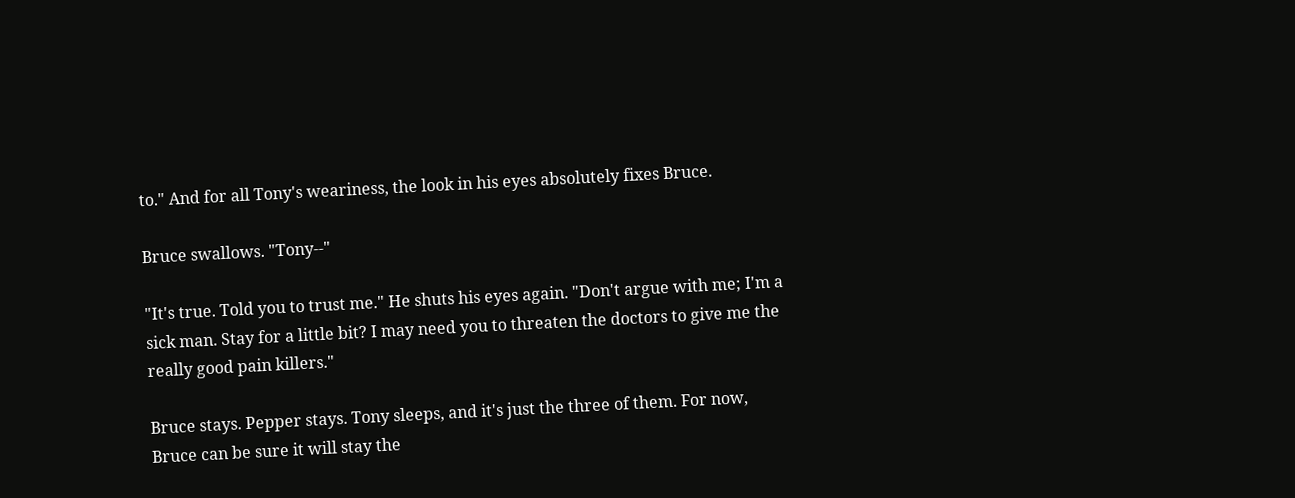to." And for all Tony's weariness, the look in his eyes absolutely fixes Bruce.

Bruce swallows. "Tony--"

"It's true. Told you to trust me." He shuts his eyes again. "Don't argue with me; I'm a sick man. Stay for a little bit? I may need you to threaten the doctors to give me the really good pain killers."

Bruce stays. Pepper stays. Tony sleeps, and it's just the three of them. For now, Bruce can be sure it will stay the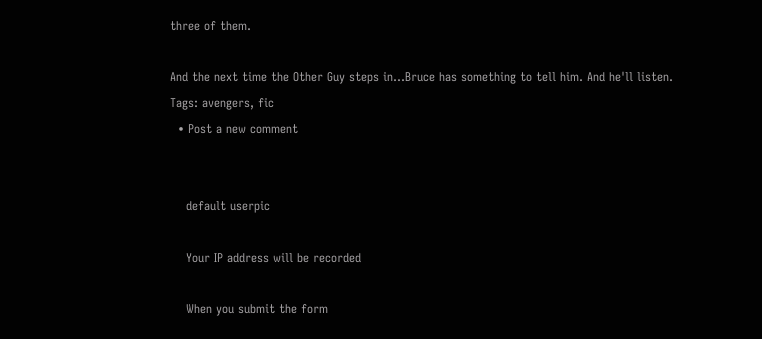three of them.

And the next time the Other Guy steps in...Bruce has something to tell him. And he'll listen.
Tags: avengers, fic
  • Post a new comment


    default userpic

    Your IP address will be recorded

    When you submit the form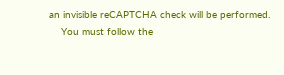an invisible reCAPTCHA check will be performed.
    You must follow the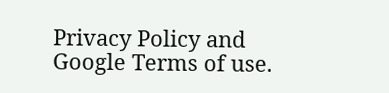Privacy Policy and Google Terms of use.